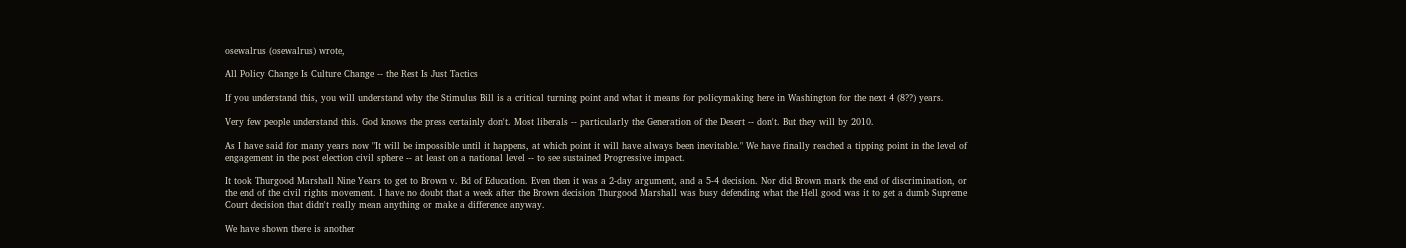osewalrus (osewalrus) wrote,

All Policy Change Is Culture Change -- the Rest Is Just Tactics

If you understand this, you will understand why the Stimulus Bill is a critical turning point and what it means for policymaking here in Washington for the next 4 (8??) years.

Very few people understand this. God knows the press certainly don't. Most liberals -- particularly the Generation of the Desert -- don't. But they will by 2010.

As I have said for many years now "It will be impossible until it happens, at which point it will have always been inevitable." We have finally reached a tipping point in the level of engagement in the post election civil sphere -- at least on a national level -- to see sustained Progressive impact.

It took Thurgood Marshall Nine Years to get to Brown v. Bd of Education. Even then it was a 2-day argument, and a 5-4 decision. Nor did Brown mark the end of discrimination, or the end of the civil rights movement. I have no doubt that a week after the Brown decision Thurgood Marshall was busy defending what the Hell good was it to get a dumb Supreme Court decision that didn't really mean anything or make a difference anyway.

We have shown there is another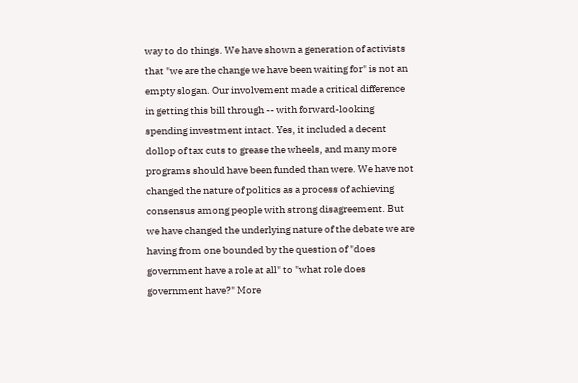way to do things. We have shown a generation of activists that "we are the change we have been waiting for" is not an empty slogan. Our involvement made a critical difference in getting this bill through -- with forward-looking spending investment intact. Yes, it included a decent dollop of tax cuts to grease the wheels, and many more programs should have been funded than were. We have not changed the nature of politics as a process of achieving consensus among people with strong disagreement. But we have changed the underlying nature of the debate we are having from one bounded by the question of "does government have a role at all" to "what role does government have?" More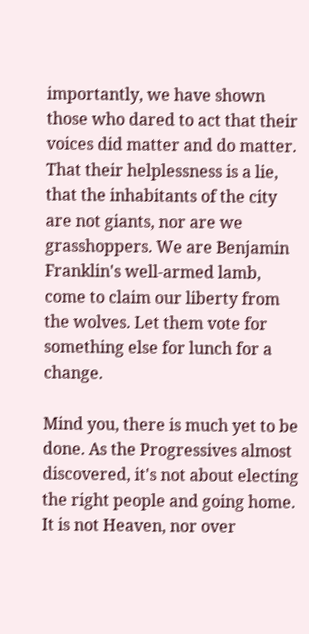importantly, we have shown those who dared to act that their voices did matter and do matter. That their helplessness is a lie, that the inhabitants of the city are not giants, nor are we grasshoppers. We are Benjamin Franklin's well-armed lamb, come to claim our liberty from the wolves. Let them vote for something else for lunch for a change.

Mind you, there is much yet to be done. As the Progressives almost discovered, it's not about electing the right people and going home. It is not Heaven, nor over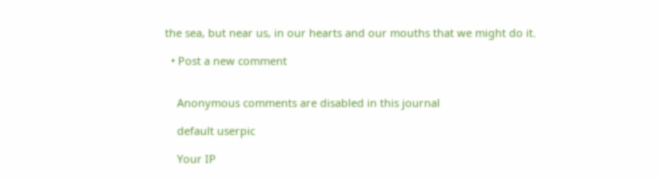the sea, but near us, in our hearts and our mouths that we might do it.

  • Post a new comment


    Anonymous comments are disabled in this journal

    default userpic

    Your IP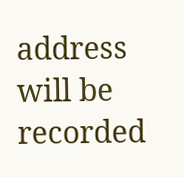address will be recorded